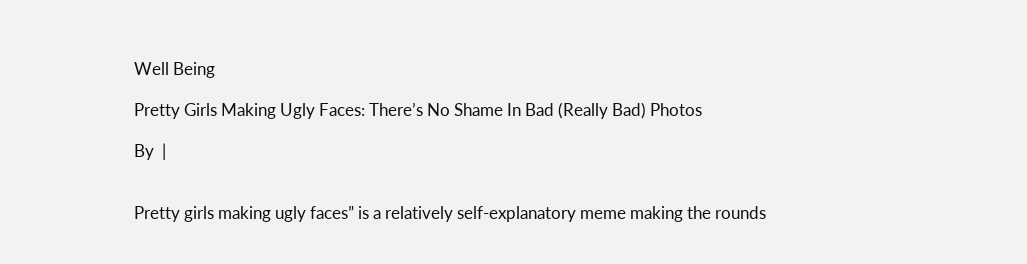Well Being

Pretty Girls Making Ugly Faces: There’s No Shame In Bad (Really Bad) Photos

By  |


Pretty girls making ugly faces” is a relatively self-explanatory meme making the rounds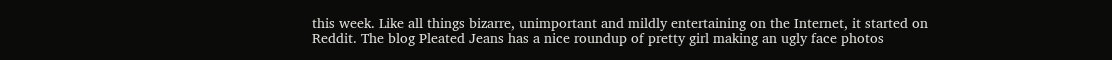this week. Like all things bizarre, unimportant and mildly entertaining on the Internet, it started on Reddit. The blog Pleated Jeans has a nice roundup of pretty girl making an ugly face photos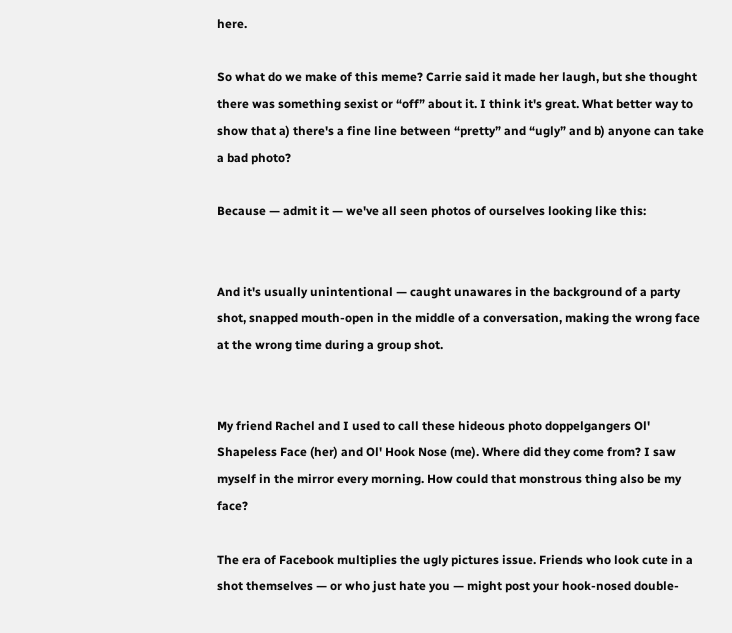here.

So what do we make of this meme? Carrie said it made her laugh, but she thought there was something sexist or “off” about it. I think it's great. What better way to show that a) there's a fine line between “pretty” and “ugly” and b) anyone can take a bad photo?

Because — admit it — we've all seen photos of ourselves looking like this:


And it's usually unintentional — caught unawares in the background of a party shot, snapped mouth-open in the middle of a conversation, making the wrong face at the wrong time during a group shot.


My friend Rachel and I used to call these hideous photo doppelgangers Ol' Shapeless Face (her) and Ol' Hook Nose (me). Where did they come from? I saw myself in the mirror every morning. How could that monstrous thing also be my face?

The era of Facebook multiplies the ugly pictures issue. Friends who look cute in a shot themselves — or who just hate you — might post your hook-nosed double-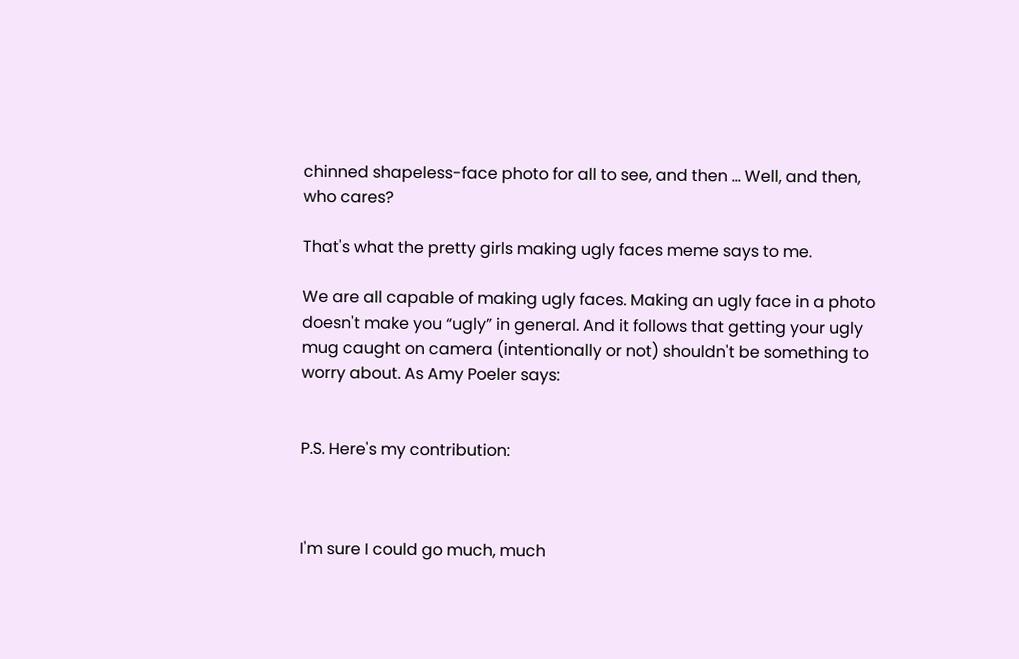chinned shapeless-face photo for all to see, and then … Well, and then, who cares?

That's what the pretty girls making ugly faces meme says to me.

We are all capable of making ugly faces. Making an ugly face in a photo doesn't make you “ugly” in general. And it follows that getting your ugly mug caught on camera (intentionally or not) shouldn't be something to worry about. As Amy Poeler says:


P.S. Here's my contribution:



I'm sure I could go much, much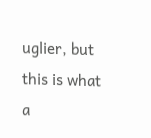uglier, but this is what a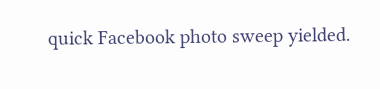quick Facebook photo sweep yielded.